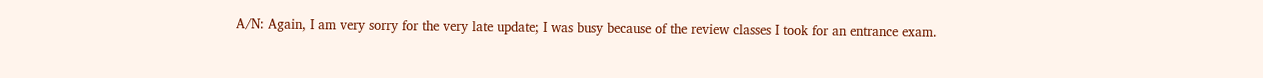A/N: Again, I am very sorry for the very late update; I was busy because of the review classes I took for an entrance exam.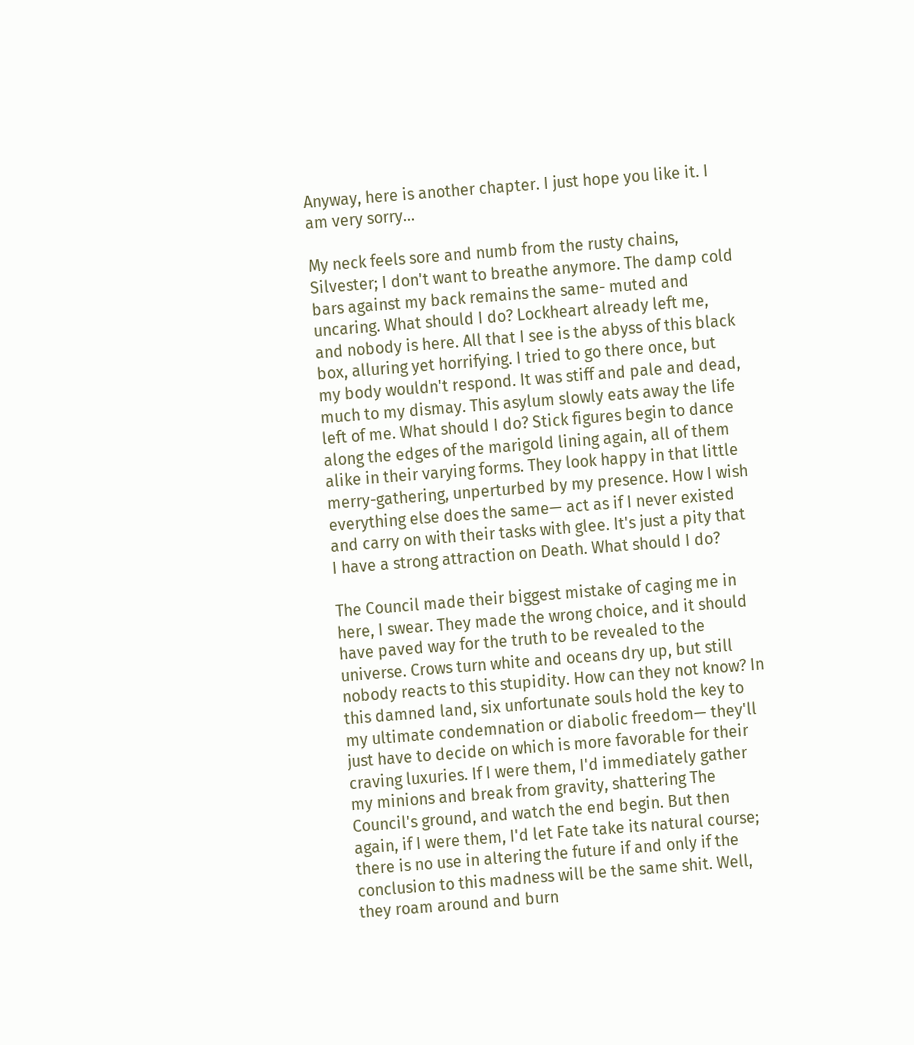Anyway, here is another chapter. I just hope you like it. I am very sorry...

My neck feels sore and numb from the rusty chains, Silvester; I don't want to breathe anymore. The damp cold bars against my back remains the same- muted and uncaring. What should I do? Lockheart already left me, and nobody is here. All that I see is the abyss of this black box, alluring yet horrifying. I tried to go there once, but my body wouldn't respond. It was stiff and pale and dead, much to my dismay. This asylum slowly eats away the life left of me. What should I do? Stick figures begin to dance along the edges of the marigold lining again, all of them alike in their varying forms. They look happy in that little merry-gathering, unperturbed by my presence. How I wish everything else does the same— act as if I never existed and carry on with their tasks with glee. It's just a pity that I have a strong attraction on Death. What should I do?

The Council made their biggest mistake of caging me in here, I swear. They made the wrong choice, and it should have paved way for the truth to be revealed to the universe. Crows turn white and oceans dry up, but still nobody reacts to this stupidity. How can they not know? In this damned land, six unfortunate souls hold the key to my ultimate condemnation or diabolic freedom— they'll just have to decide on which is more favorable for their craving luxuries. If I were them, I'd immediately gather my minions and break from gravity, shattering The Council's ground, and watch the end begin. But then again, if I were them, I'd let Fate take its natural course; there is no use in altering the future if and only if the conclusion to this madness will be the same shit. Well, they roam around and burn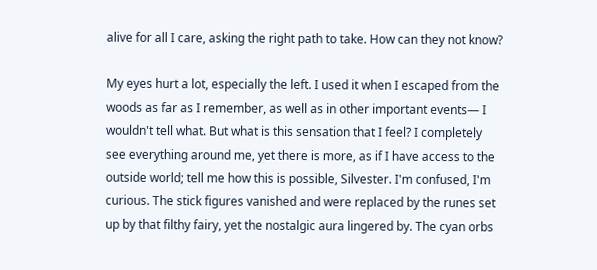alive for all I care, asking the right path to take. How can they not know?

My eyes hurt a lot, especially the left. I used it when I escaped from the woods as far as I remember, as well as in other important events— I wouldn't tell what. But what is this sensation that I feel? I completely see everything around me, yet there is more, as if I have access to the outside world; tell me how this is possible, Silvester. I'm confused, I'm curious. The stick figures vanished and were replaced by the runes set up by that filthy fairy, yet the nostalgic aura lingered by. The cyan orbs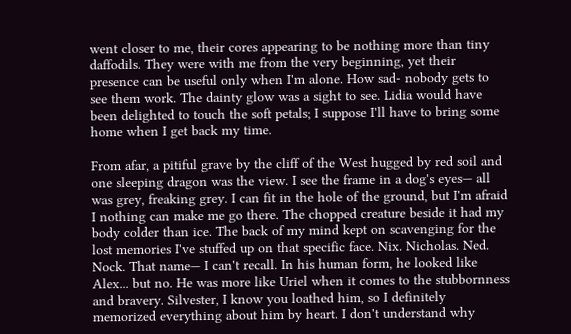went closer to me, their cores appearing to be nothing more than tiny daffodils. They were with me from the very beginning, yet their presence can be useful only when I'm alone. How sad- nobody gets to see them work. The dainty glow was a sight to see. Lidia would have been delighted to touch the soft petals; I suppose I'll have to bring some home when I get back my time.

From afar, a pitiful grave by the cliff of the West hugged by red soil and one sleeping dragon was the view. I see the frame in a dog's eyes— all was grey, freaking grey. I can fit in the hole of the ground, but I'm afraid I nothing can make me go there. The chopped creature beside it had my body colder than ice. The back of my mind kept on scavenging for the lost memories I've stuffed up on that specific face. Nix. Nicholas. Ned. Nock. That name— I can't recall. In his human form, he looked like Alex... but no. He was more like Uriel when it comes to the stubbornness and bravery. Silvester, I know you loathed him, so I definitely memorized everything about him by heart. I don't understand why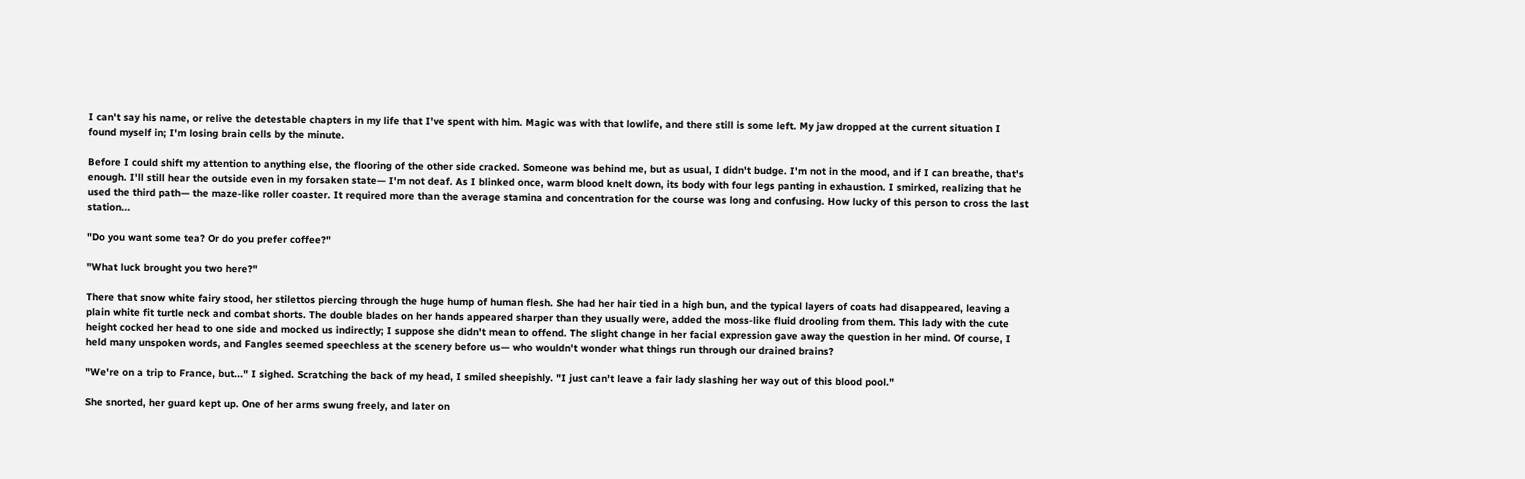I can't say his name, or relive the detestable chapters in my life that I've spent with him. Magic was with that lowlife, and there still is some left. My jaw dropped at the current situation I found myself in; I'm losing brain cells by the minute.

Before I could shift my attention to anything else, the flooring of the other side cracked. Someone was behind me, but as usual, I didn't budge. I'm not in the mood, and if I can breathe, that's enough. I'll still hear the outside even in my forsaken state— I'm not deaf. As I blinked once, warm blood knelt down, its body with four legs panting in exhaustion. I smirked, realizing that he used the third path— the maze-like roller coaster. It required more than the average stamina and concentration for the course was long and confusing. How lucky of this person to cross the last station...

"Do you want some tea? Or do you prefer coffee?"

"What luck brought you two here?"

There that snow white fairy stood, her stilettos piercing through the huge hump of human flesh. She had her hair tied in a high bun, and the typical layers of coats had disappeared, leaving a plain white fit turtle neck and combat shorts. The double blades on her hands appeared sharper than they usually were, added the moss-like fluid drooling from them. This lady with the cute height cocked her head to one side and mocked us indirectly; I suppose she didn't mean to offend. The slight change in her facial expression gave away the question in her mind. Of course, I held many unspoken words, and Fangles seemed speechless at the scenery before us— who wouldn't wonder what things run through our drained brains?

"We're on a trip to France, but..." I sighed. Scratching the back of my head, I smiled sheepishly. "I just can't leave a fair lady slashing her way out of this blood pool."

She snorted, her guard kept up. One of her arms swung freely, and later on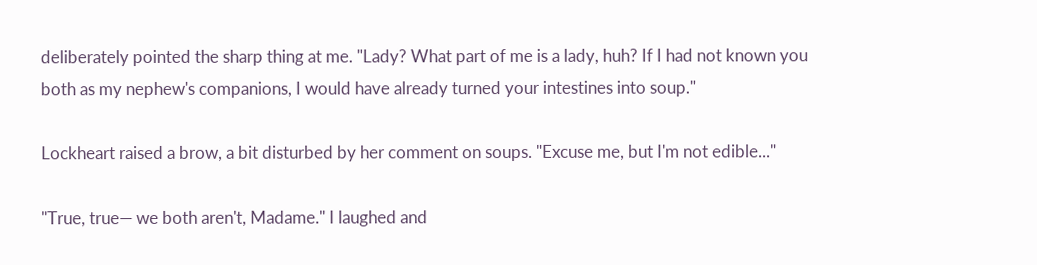deliberately pointed the sharp thing at me. "Lady? What part of me is a lady, huh? If I had not known you both as my nephew's companions, I would have already turned your intestines into soup."

Lockheart raised a brow, a bit disturbed by her comment on soups. "Excuse me, but I'm not edible..."

"True, true— we both aren't, Madame." I laughed and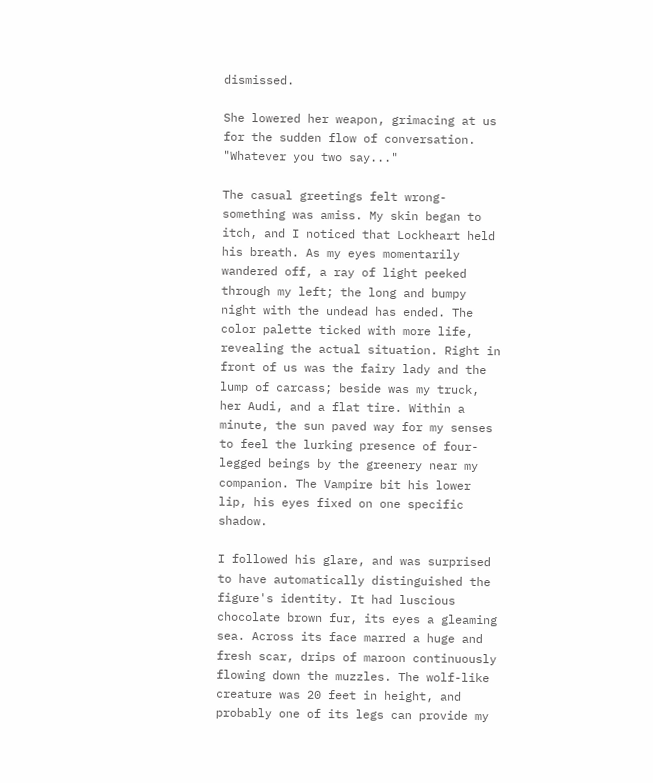dismissed.

She lowered her weapon, grimacing at us for the sudden flow of conversation. "Whatever you two say..."

The casual greetings felt wrong- something was amiss. My skin began to itch, and I noticed that Lockheart held his breath. As my eyes momentarily wandered off, a ray of light peeked through my left; the long and bumpy night with the undead has ended. The color palette ticked with more life, revealing the actual situation. Right in front of us was the fairy lady and the lump of carcass; beside was my truck, her Audi, and a flat tire. Within a minute, the sun paved way for my senses to feel the lurking presence of four-legged beings by the greenery near my companion. The Vampire bit his lower lip, his eyes fixed on one specific shadow.

I followed his glare, and was surprised to have automatically distinguished the figure's identity. It had luscious chocolate brown fur, its eyes a gleaming sea. Across its face marred a huge and fresh scar, drips of maroon continuously flowing down the muzzles. The wolf-like creature was 20 feet in height, and probably one of its legs can provide my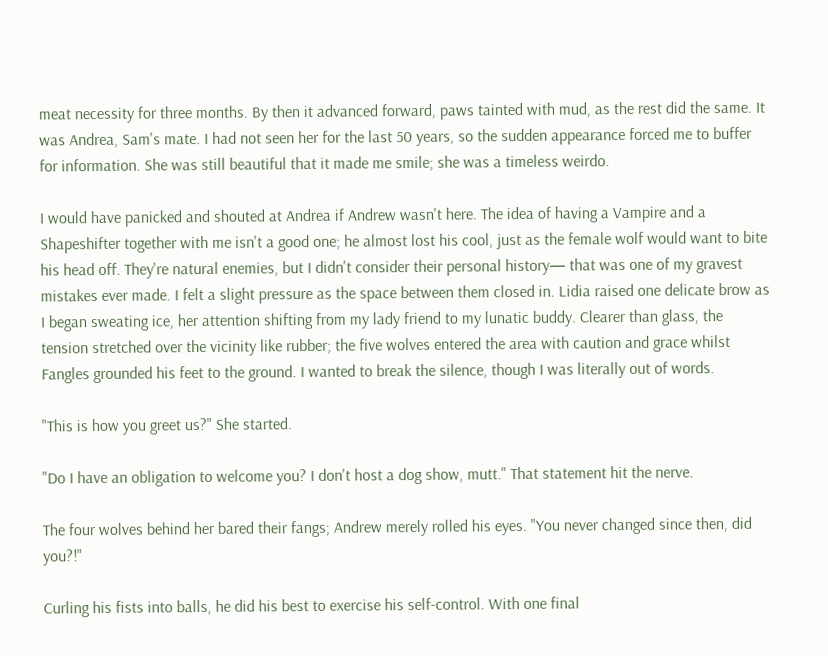meat necessity for three months. By then it advanced forward, paws tainted with mud, as the rest did the same. It was Andrea, Sam's mate. I had not seen her for the last 50 years, so the sudden appearance forced me to buffer for information. She was still beautiful that it made me smile; she was a timeless weirdo.

I would have panicked and shouted at Andrea if Andrew wasn't here. The idea of having a Vampire and a Shapeshifter together with me isn't a good one; he almost lost his cool, just as the female wolf would want to bite his head off. They're natural enemies, but I didn't consider their personal history— that was one of my gravest mistakes ever made. I felt a slight pressure as the space between them closed in. Lidia raised one delicate brow as I began sweating ice, her attention shifting from my lady friend to my lunatic buddy. Clearer than glass, the tension stretched over the vicinity like rubber; the five wolves entered the area with caution and grace whilst Fangles grounded his feet to the ground. I wanted to break the silence, though I was literally out of words.

"This is how you greet us?" She started.

"Do I have an obligation to welcome you? I don't host a dog show, mutt." That statement hit the nerve.

The four wolves behind her bared their fangs; Andrew merely rolled his eyes. "You never changed since then, did you?!"

Curling his fists into balls, he did his best to exercise his self-control. With one final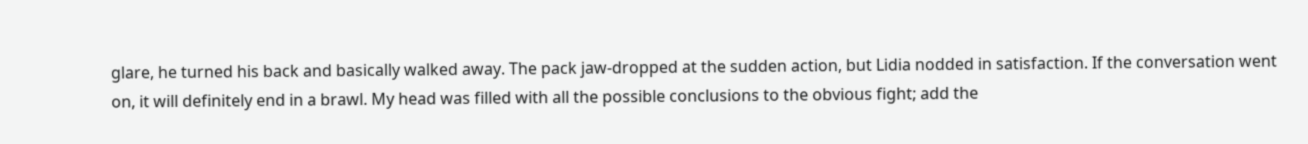glare, he turned his back and basically walked away. The pack jaw-dropped at the sudden action, but Lidia nodded in satisfaction. If the conversation went on, it will definitely end in a brawl. My head was filled with all the possible conclusions to the obvious fight; add the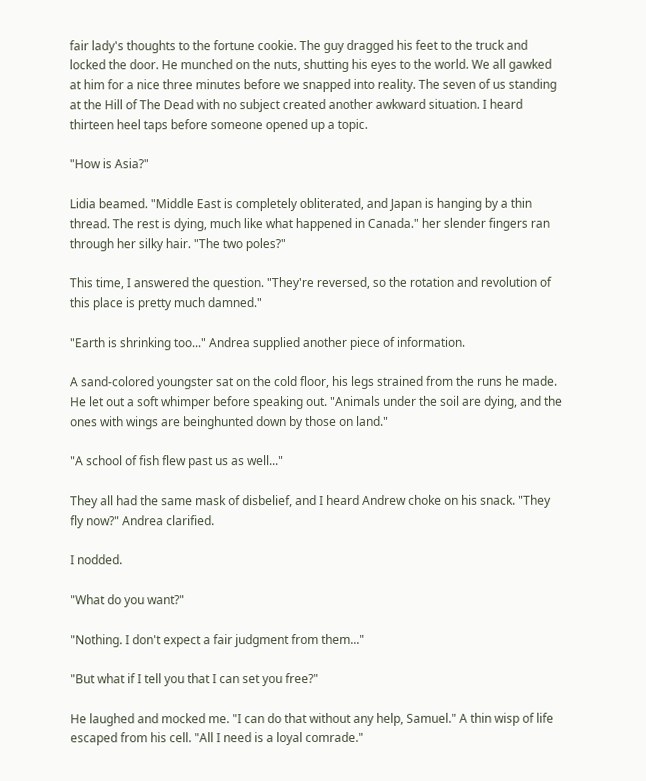fair lady's thoughts to the fortune cookie. The guy dragged his feet to the truck and locked the door. He munched on the nuts, shutting his eyes to the world. We all gawked at him for a nice three minutes before we snapped into reality. The seven of us standing at the Hill of The Dead with no subject created another awkward situation. I heard thirteen heel taps before someone opened up a topic.

"How is Asia?"

Lidia beamed. "Middle East is completely obliterated, and Japan is hanging by a thin thread. The rest is dying, much like what happened in Canada." her slender fingers ran through her silky hair. "The two poles?"

This time, I answered the question. "They're reversed, so the rotation and revolution of this place is pretty much damned."

"Earth is shrinking too..." Andrea supplied another piece of information.

A sand-colored youngster sat on the cold floor, his legs strained from the runs he made. He let out a soft whimper before speaking out. "Animals under the soil are dying, and the ones with wings are beinghunted down by those on land."

"A school of fish flew past us as well..."

They all had the same mask of disbelief, and I heard Andrew choke on his snack. "They fly now?" Andrea clarified.

I nodded.

"What do you want?"

"Nothing. I don't expect a fair judgment from them..."

"But what if I tell you that I can set you free?"

He laughed and mocked me. "I can do that without any help, Samuel." A thin wisp of life escaped from his cell. "All I need is a loyal comrade."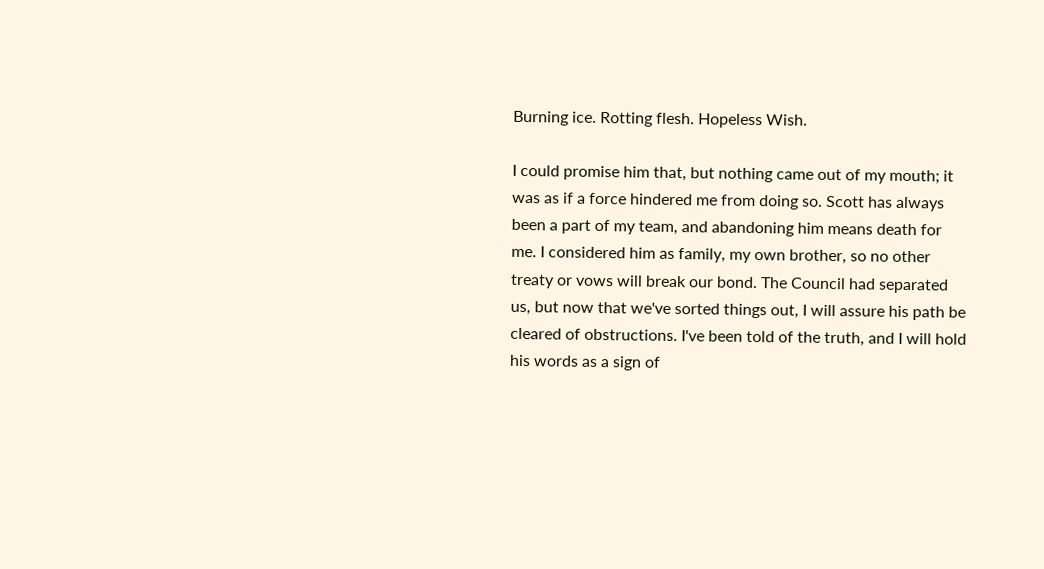Burning ice. Rotting flesh. Hopeless Wish.

I could promise him that, but nothing came out of my mouth; it was as if a force hindered me from doing so. Scott has always been a part of my team, and abandoning him means death for me. I considered him as family, my own brother, so no other treaty or vows will break our bond. The Council had separated us, but now that we've sorted things out, I will assure his path be cleared of obstructions. I've been told of the truth, and I will hold his words as a sign of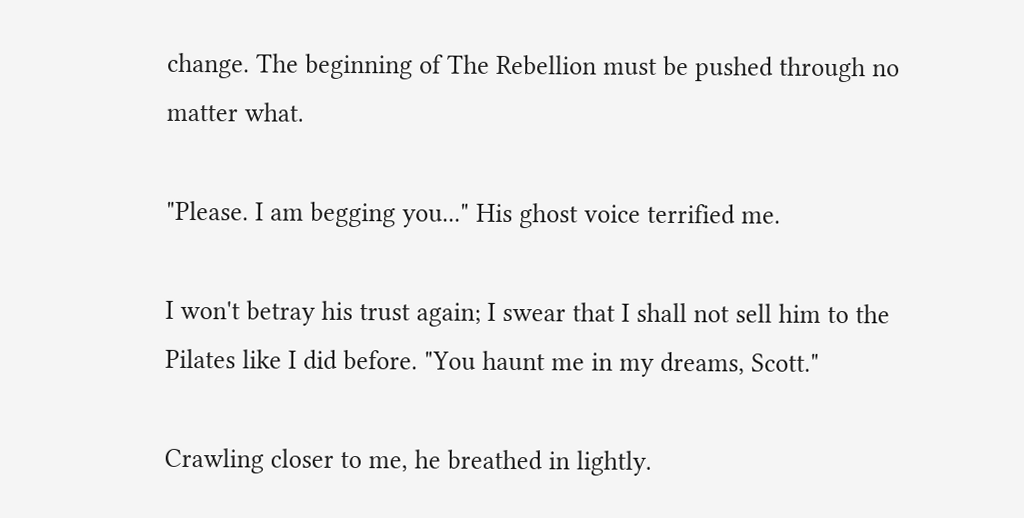change. The beginning of The Rebellion must be pushed through no matter what.

"Please. I am begging you..." His ghost voice terrified me.

I won't betray his trust again; I swear that I shall not sell him to the Pilates like I did before. "You haunt me in my dreams, Scott."

Crawling closer to me, he breathed in lightly.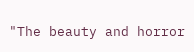"The beauty and horror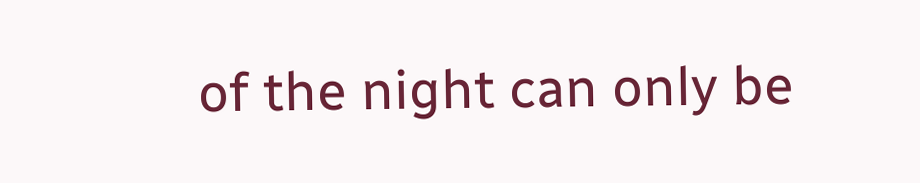of the night can only be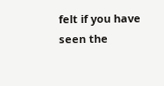felt if you have seen the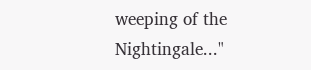weeping of the Nightingale..."